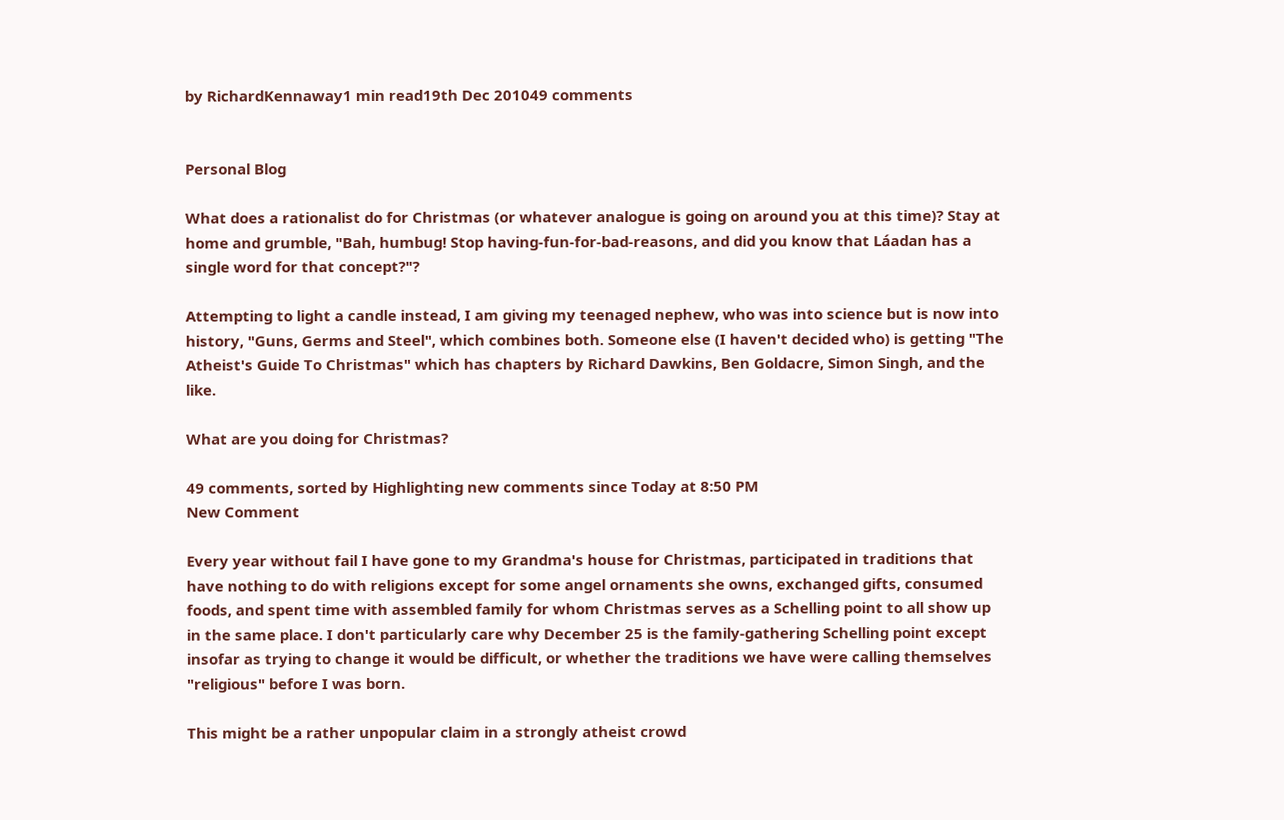by RichardKennaway1 min read19th Dec 201049 comments


Personal Blog

What does a rationalist do for Christmas (or whatever analogue is going on around you at this time)? Stay at home and grumble, "Bah, humbug! Stop having-fun-for-bad-reasons, and did you know that Láadan has a single word for that concept?"?

Attempting to light a candle instead, I am giving my teenaged nephew, who was into science but is now into history, "Guns, Germs and Steel", which combines both. Someone else (I haven't decided who) is getting "The Atheist's Guide To Christmas" which has chapters by Richard Dawkins, Ben Goldacre, Simon Singh, and the like.

What are you doing for Christmas?

49 comments, sorted by Highlighting new comments since Today at 8:50 PM
New Comment

Every year without fail I have gone to my Grandma's house for Christmas, participated in traditions that have nothing to do with religions except for some angel ornaments she owns, exchanged gifts, consumed foods, and spent time with assembled family for whom Christmas serves as a Schelling point to all show up in the same place. I don't particularly care why December 25 is the family-gathering Schelling point except insofar as trying to change it would be difficult, or whether the traditions we have were calling themselves "religious" before I was born.

This might be a rather unpopular claim in a strongly atheist crowd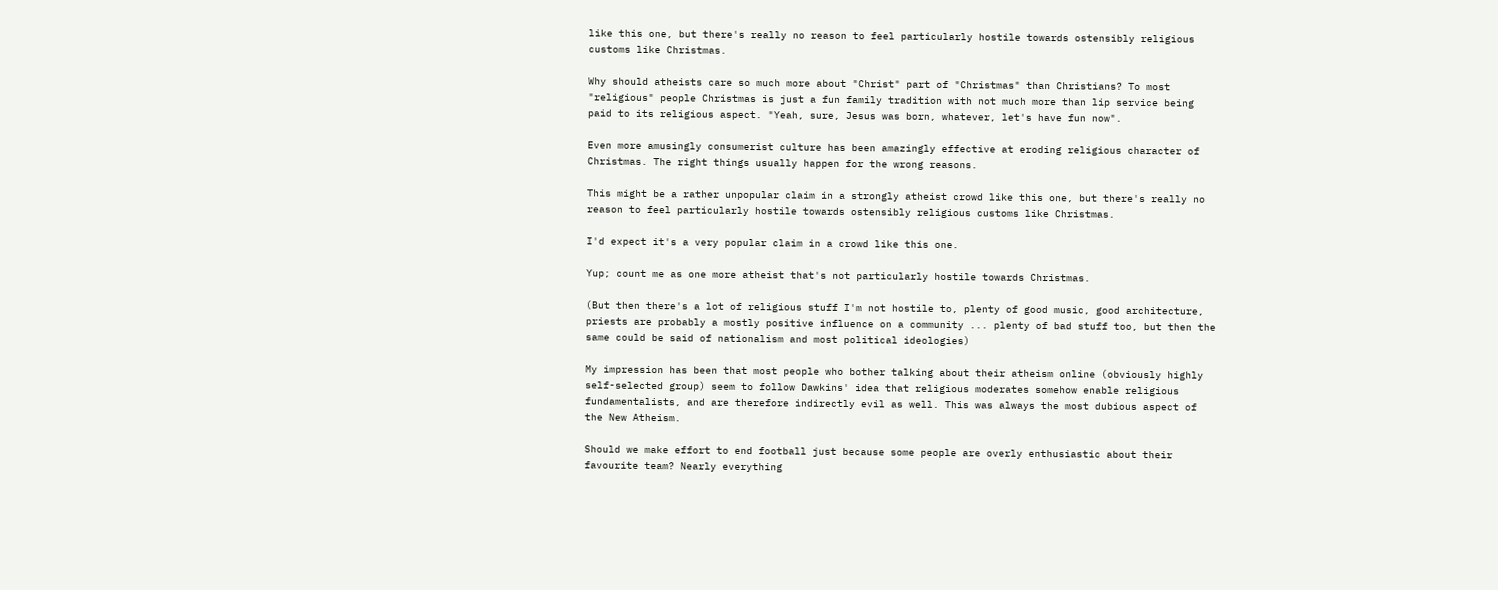like this one, but there's really no reason to feel particularly hostile towards ostensibly religious customs like Christmas.

Why should atheists care so much more about "Christ" part of "Christmas" than Christians? To most "religious" people Christmas is just a fun family tradition with not much more than lip service being paid to its religious aspect. "Yeah, sure, Jesus was born, whatever, let's have fun now".

Even more amusingly consumerist culture has been amazingly effective at eroding religious character of Christmas. The right things usually happen for the wrong reasons.

This might be a rather unpopular claim in a strongly atheist crowd like this one, but there's really no reason to feel particularly hostile towards ostensibly religious customs like Christmas.

I'd expect it's a very popular claim in a crowd like this one.

Yup; count me as one more atheist that's not particularly hostile towards Christmas.

(But then there's a lot of religious stuff I'm not hostile to, plenty of good music, good architecture, priests are probably a mostly positive influence on a community ... plenty of bad stuff too, but then the same could be said of nationalism and most political ideologies)

My impression has been that most people who bother talking about their atheism online (obviously highly self-selected group) seem to follow Dawkins' idea that religious moderates somehow enable religious fundamentalists, and are therefore indirectly evil as well. This was always the most dubious aspect of the New Atheism.

Should we make effort to end football just because some people are overly enthusiastic about their favourite team? Nearly everything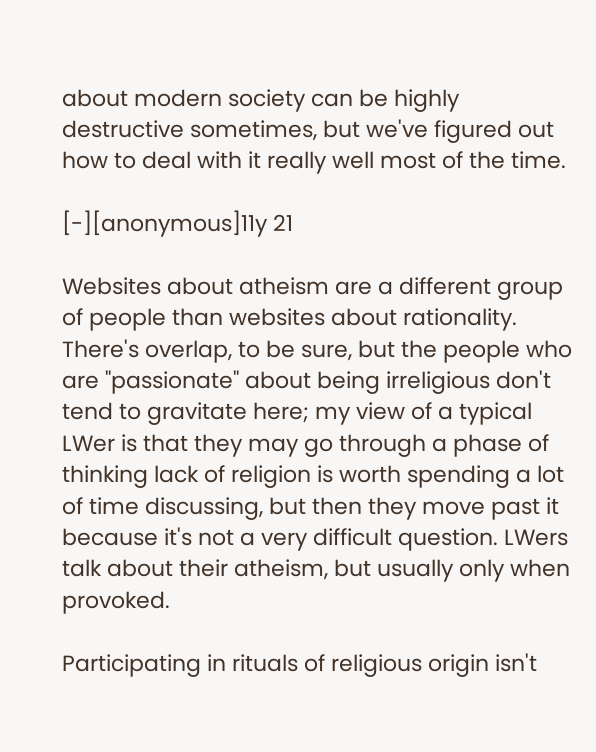about modern society can be highly destructive sometimes, but we've figured out how to deal with it really well most of the time.

[-][anonymous]11y 21

Websites about atheism are a different group of people than websites about rationality. There's overlap, to be sure, but the people who are "passionate" about being irreligious don't tend to gravitate here; my view of a typical LWer is that they may go through a phase of thinking lack of religion is worth spending a lot of time discussing, but then they move past it because it's not a very difficult question. LWers talk about their atheism, but usually only when provoked.

Participating in rituals of religious origin isn't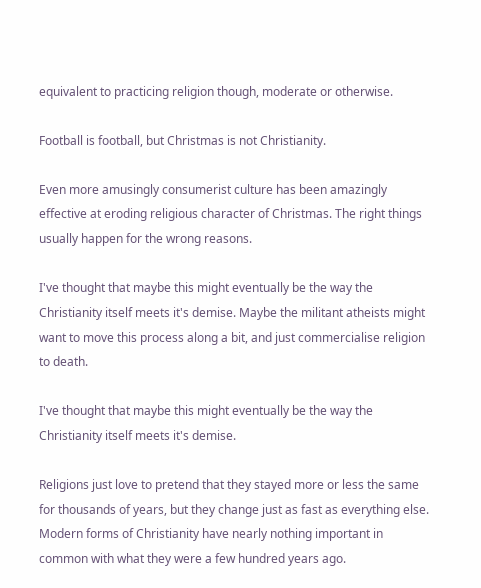equivalent to practicing religion though, moderate or otherwise.

Football is football, but Christmas is not Christianity.

Even more amusingly consumerist culture has been amazingly effective at eroding religious character of Christmas. The right things usually happen for the wrong reasons.

I've thought that maybe this might eventually be the way the Christianity itself meets it's demise. Maybe the militant atheists might want to move this process along a bit, and just commercialise religion to death.

I've thought that maybe this might eventually be the way the Christianity itself meets it's demise.

Religions just love to pretend that they stayed more or less the same for thousands of years, but they change just as fast as everything else. Modern forms of Christianity have nearly nothing important in common with what they were a few hundred years ago.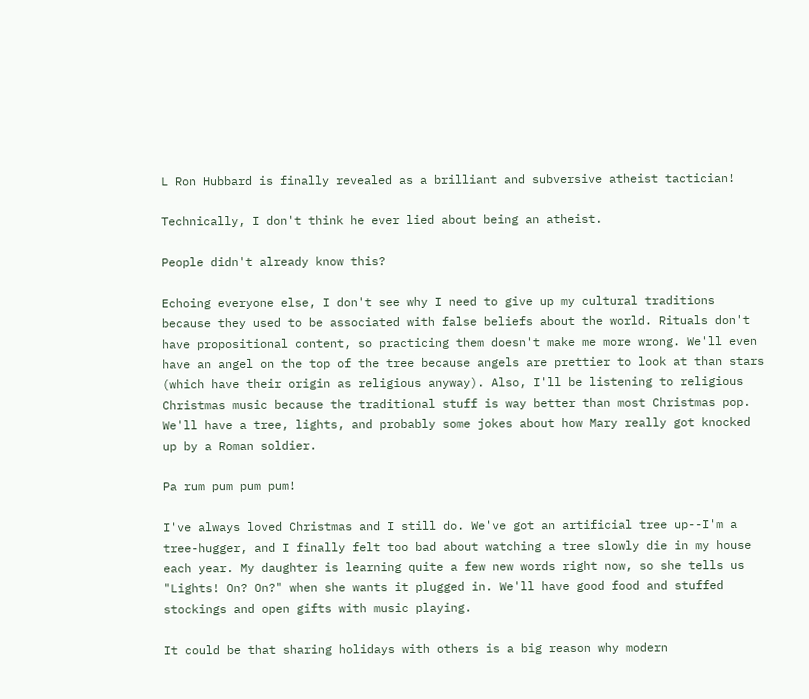L Ron Hubbard is finally revealed as a brilliant and subversive atheist tactician!

Technically, I don't think he ever lied about being an atheist.

People didn't already know this?

Echoing everyone else, I don't see why I need to give up my cultural traditions because they used to be associated with false beliefs about the world. Rituals don't have propositional content, so practicing them doesn't make me more wrong. We'll even have an angel on the top of the tree because angels are prettier to look at than stars (which have their origin as religious anyway). Also, I'll be listening to religious Christmas music because the traditional stuff is way better than most Christmas pop. We'll have a tree, lights, and probably some jokes about how Mary really got knocked up by a Roman soldier.

Pa rum pum pum pum!

I've always loved Christmas and I still do. We've got an artificial tree up--I'm a tree-hugger, and I finally felt too bad about watching a tree slowly die in my house each year. My daughter is learning quite a few new words right now, so she tells us "Lights! On? On?" when she wants it plugged in. We'll have good food and stuffed stockings and open gifts with music playing.

It could be that sharing holidays with others is a big reason why modern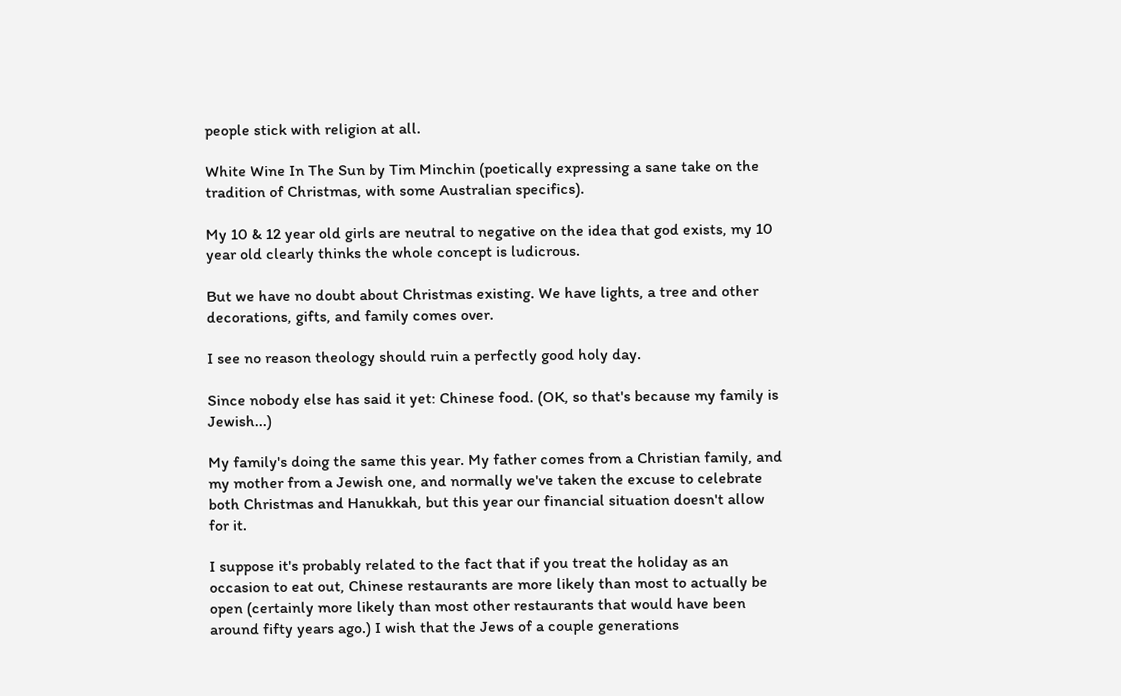people stick with religion at all.

White Wine In The Sun by Tim Minchin (poetically expressing a sane take on the tradition of Christmas, with some Australian specifics).

My 10 & 12 year old girls are neutral to negative on the idea that god exists, my 10 year old clearly thinks the whole concept is ludicrous.

But we have no doubt about Christmas existing. We have lights, a tree and other decorations, gifts, and family comes over.

I see no reason theology should ruin a perfectly good holy day.

Since nobody else has said it yet: Chinese food. (OK, so that's because my family is Jewish...)

My family's doing the same this year. My father comes from a Christian family, and my mother from a Jewish one, and normally we've taken the excuse to celebrate both Christmas and Hanukkah, but this year our financial situation doesn't allow for it.

I suppose it's probably related to the fact that if you treat the holiday as an occasion to eat out, Chinese restaurants are more likely than most to actually be open (certainly more likely than most other restaurants that would have been around fifty years ago.) I wish that the Jews of a couple generations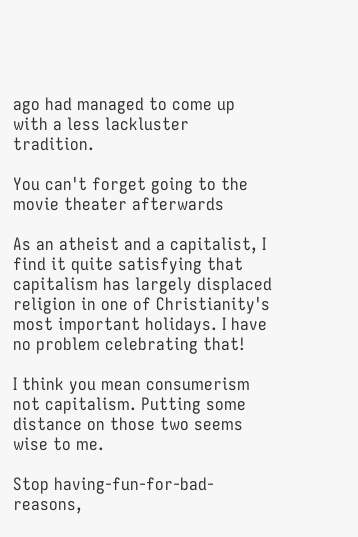ago had managed to come up with a less lackluster tradition.

You can't forget going to the movie theater afterwards

As an atheist and a capitalist, I find it quite satisfying that capitalism has largely displaced religion in one of Christianity's most important holidays. I have no problem celebrating that!

I think you mean consumerism not capitalism. Putting some distance on those two seems wise to me.

Stop having-fun-for-bad-reasons,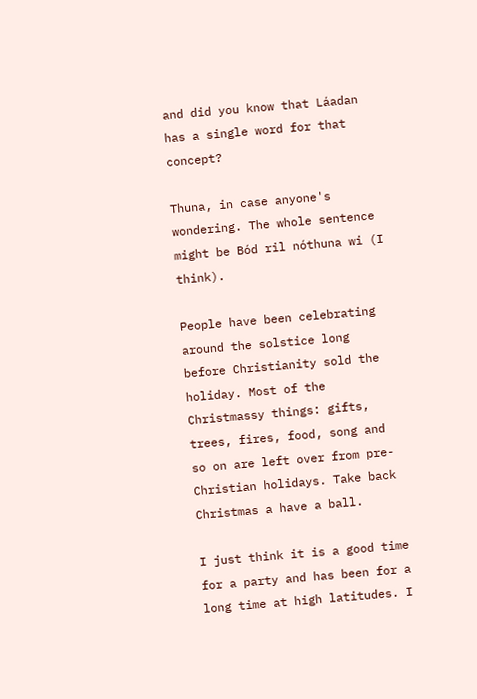and did you know that Láadan has a single word for that concept?

Thuna, in case anyone's wondering. The whole sentence might be Bód ril nóthuna wi (I think).

People have been celebrating around the solstice long before Christianity sold the holiday. Most of the Christmassy things: gifts, trees, fires, food, song and so on are left over from pre-Christian holidays. Take back Christmas a have a ball.

I just think it is a good time for a party and has been for a long time at high latitudes. I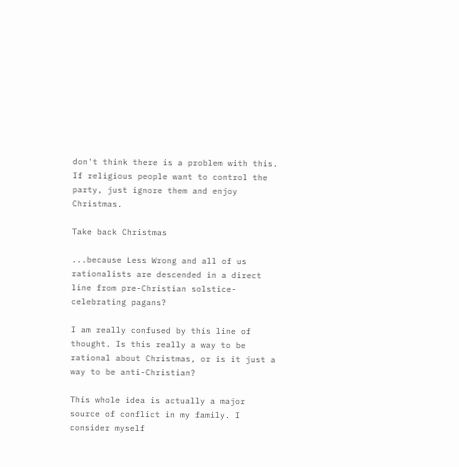don't think there is a problem with this. If religious people want to control the party, just ignore them and enjoy Christmas.

Take back Christmas

...because Less Wrong and all of us rationalists are descended in a direct line from pre-Christian solstice-celebrating pagans?

I am really confused by this line of thought. Is this really a way to be rational about Christmas, or is it just a way to be anti-Christian?

This whole idea is actually a major source of conflict in my family. I consider myself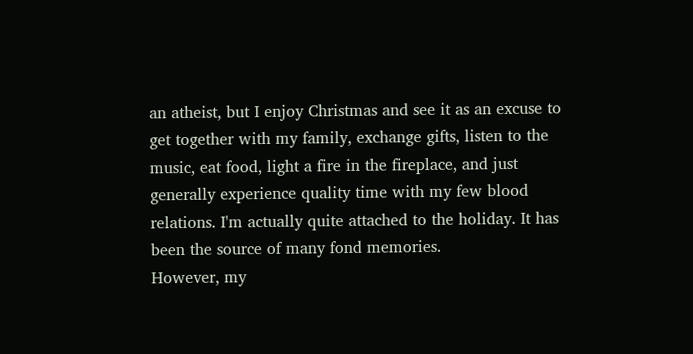an atheist, but I enjoy Christmas and see it as an excuse to get together with my family, exchange gifts, listen to the music, eat food, light a fire in the fireplace, and just generally experience quality time with my few blood relations. I'm actually quite attached to the holiday. It has been the source of many fond memories.
However, my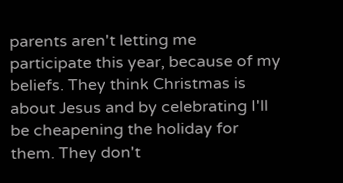parents aren't letting me participate this year, because of my beliefs. They think Christmas is about Jesus and by celebrating I'll be cheapening the holiday for them. They don't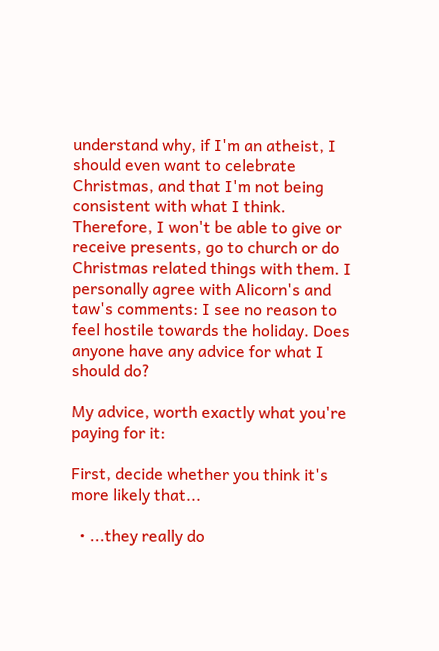understand why, if I'm an atheist, I should even want to celebrate Christmas, and that I'm not being consistent with what I think. Therefore, I won't be able to give or receive presents, go to church or do Christmas related things with them. I personally agree with Alicorn's and taw's comments: I see no reason to feel hostile towards the holiday. Does anyone have any advice for what I should do?

My advice, worth exactly what you're paying for it:

First, decide whether you think it's more likely that...

  • ...they really do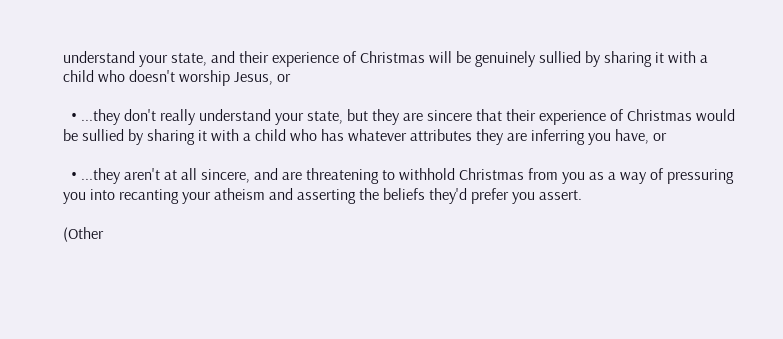understand your state, and their experience of Christmas will be genuinely sullied by sharing it with a child who doesn't worship Jesus, or

  • ...they don't really understand your state, but they are sincere that their experience of Christmas would be sullied by sharing it with a child who has whatever attributes they are inferring you have, or

  • ...they aren't at all sincere, and are threatening to withhold Christmas from you as a way of pressuring you into recanting your atheism and asserting the beliefs they'd prefer you assert.

(Other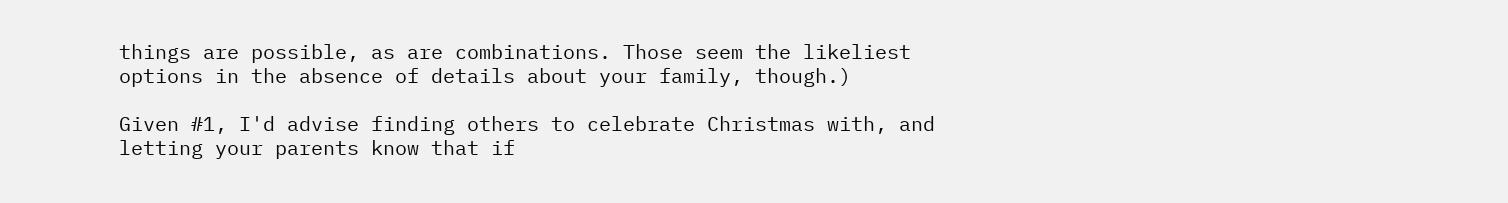things are possible, as are combinations. Those seem the likeliest options in the absence of details about your family, though.)

Given #1, I'd advise finding others to celebrate Christmas with, and letting your parents know that if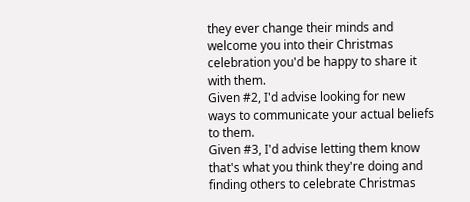they ever change their minds and welcome you into their Christmas celebration you'd be happy to share it with them.
Given #2, I'd advise looking for new ways to communicate your actual beliefs to them.
Given #3, I'd advise letting them know that's what you think they're doing and finding others to celebrate Christmas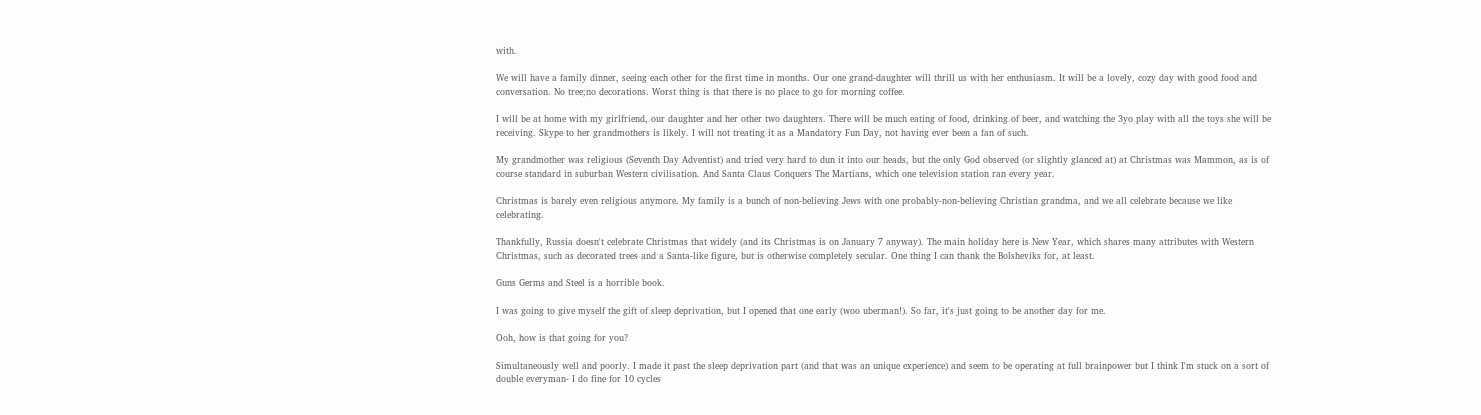with.

We will have a family dinner, seeing each other for the first time in months. Our one grand-daughter will thrill us with her enthusiasm. It will be a lovely, cozy day with good food and conversation. No tree;no decorations. Worst thing is that there is no place to go for morning coffee.

I will be at home with my girlfriend, our daughter and her other two daughters. There will be much eating of food, drinking of beer, and watching the 3yo play with all the toys she will be receiving. Skype to her grandmothers is likely. I will not treating it as a Mandatory Fun Day, not having ever been a fan of such.

My grandmother was religious (Seventh Day Adventist) and tried very hard to dun it into our heads, but the only God observed (or slightly glanced at) at Christmas was Mammon, as is of course standard in suburban Western civilisation. And Santa Claus Conquers The Martians, which one television station ran every year.

Christmas is barely even religious anymore. My family is a bunch of non-believing Jews with one probably-non-believing Christian grandma, and we all celebrate because we like celebrating.

Thankfully, Russia doesn't celebrate Christmas that widely (and its Christmas is on January 7 anyway). The main holiday here is New Year, which shares many attributes with Western Christmas, such as decorated trees and a Santa-like figure, but is otherwise completely secular. One thing I can thank the Bolsheviks for, at least.

Guns Germs and Steel is a horrible book.

I was going to give myself the gift of sleep deprivation, but I opened that one early (woo uberman!). So far, it's just going to be another day for me.

Ooh, how is that going for you?

Simultaneously well and poorly. I made it past the sleep deprivation part (and that was an unique experience) and seem to be operating at full brainpower but I think I'm stuck on a sort of double everyman- I do fine for 10 cycles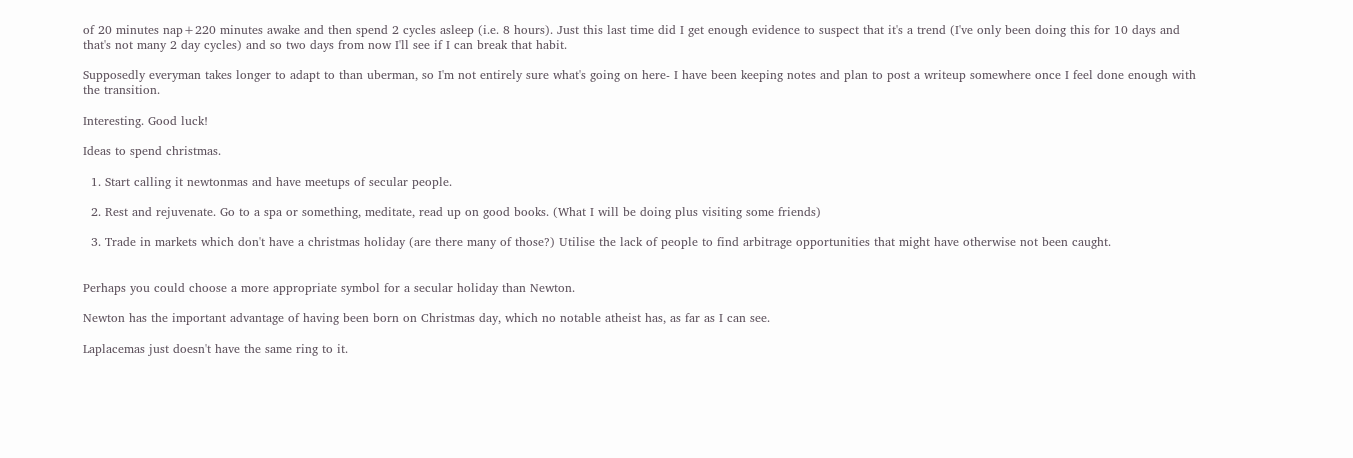of 20 minutes nap+220 minutes awake and then spend 2 cycles asleep (i.e. 8 hours). Just this last time did I get enough evidence to suspect that it's a trend (I've only been doing this for 10 days and that's not many 2 day cycles) and so two days from now I'll see if I can break that habit.

Supposedly everyman takes longer to adapt to than uberman, so I'm not entirely sure what's going on here- I have been keeping notes and plan to post a writeup somewhere once I feel done enough with the transition.

Interesting. Good luck!

Ideas to spend christmas.

  1. Start calling it newtonmas and have meetups of secular people.

  2. Rest and rejuvenate. Go to a spa or something, meditate, read up on good books. (What I will be doing plus visiting some friends)

  3. Trade in markets which don't have a christmas holiday (are there many of those?) Utilise the lack of people to find arbitrage opportunities that might have otherwise not been caught.


Perhaps you could choose a more appropriate symbol for a secular holiday than Newton.

Newton has the important advantage of having been born on Christmas day, which no notable atheist has, as far as I can see.

Laplacemas just doesn't have the same ring to it.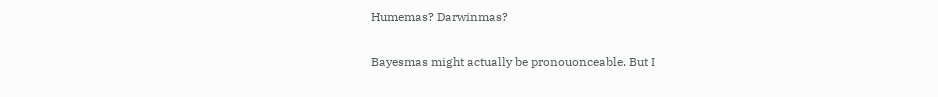Humemas? Darwinmas?

Bayesmas might actually be pronouonceable. But I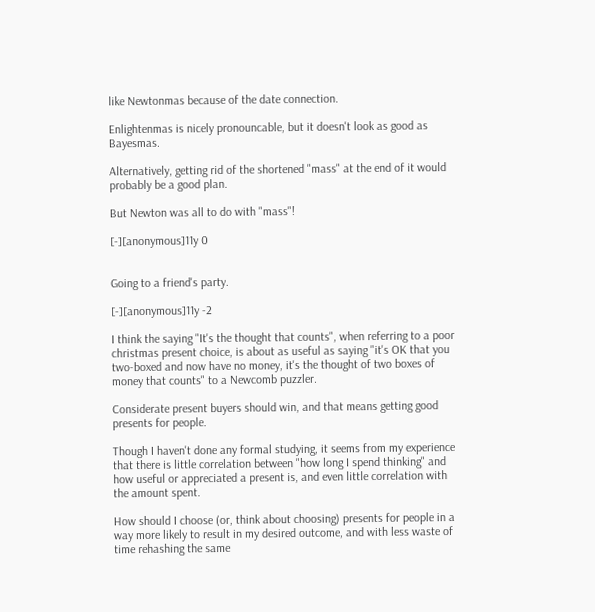like Newtonmas because of the date connection.

Enlightenmas is nicely pronouncable, but it doesn't look as good as Bayesmas.

Alternatively, getting rid of the shortened "mass" at the end of it would probably be a good plan.

But Newton was all to do with "mass"!

[-][anonymous]11y 0


Going to a friend's party.

[-][anonymous]11y -2

I think the saying "It's the thought that counts", when referring to a poor christmas present choice, is about as useful as saying "it's OK that you two-boxed and now have no money, it's the thought of two boxes of money that counts" to a Newcomb puzzler.

Considerate present buyers should win, and that means getting good presents for people.

Though I haven't done any formal studying, it seems from my experience that there is little correlation between "how long I spend thinking" and how useful or appreciated a present is, and even little correlation with the amount spent.

How should I choose (or, think about choosing) presents for people in a way more likely to result in my desired outcome, and with less waste of time rehashing the same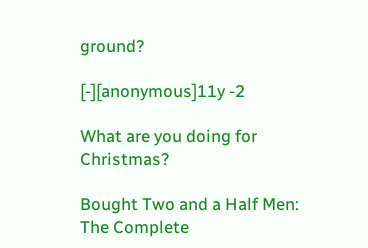ground?

[-][anonymous]11y -2

What are you doing for Christmas?

Bought Two and a Half Men: The Complete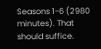Seasons 1-6 (2980 minutes). That should suffice.